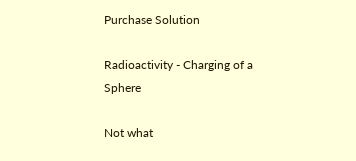Purchase Solution

Radioactivity - Charging of a Sphere

Not what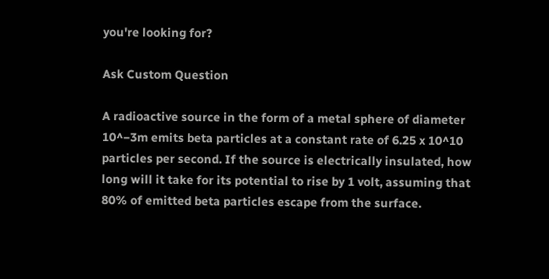you're looking for?

Ask Custom Question

A radioactive source in the form of a metal sphere of diameter 10^−3m emits beta particles at a constant rate of 6.25 x 10^10 particles per second. If the source is electrically insulated, how long will it take for its potential to rise by 1 volt, assuming that 80% of emitted beta particles escape from the surface.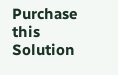Purchase this Solution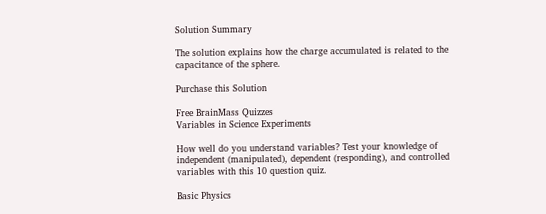Solution Summary

The solution explains how the charge accumulated is related to the capacitance of the sphere.

Purchase this Solution

Free BrainMass Quizzes
Variables in Science Experiments

How well do you understand variables? Test your knowledge of independent (manipulated), dependent (responding), and controlled variables with this 10 question quiz.

Basic Physics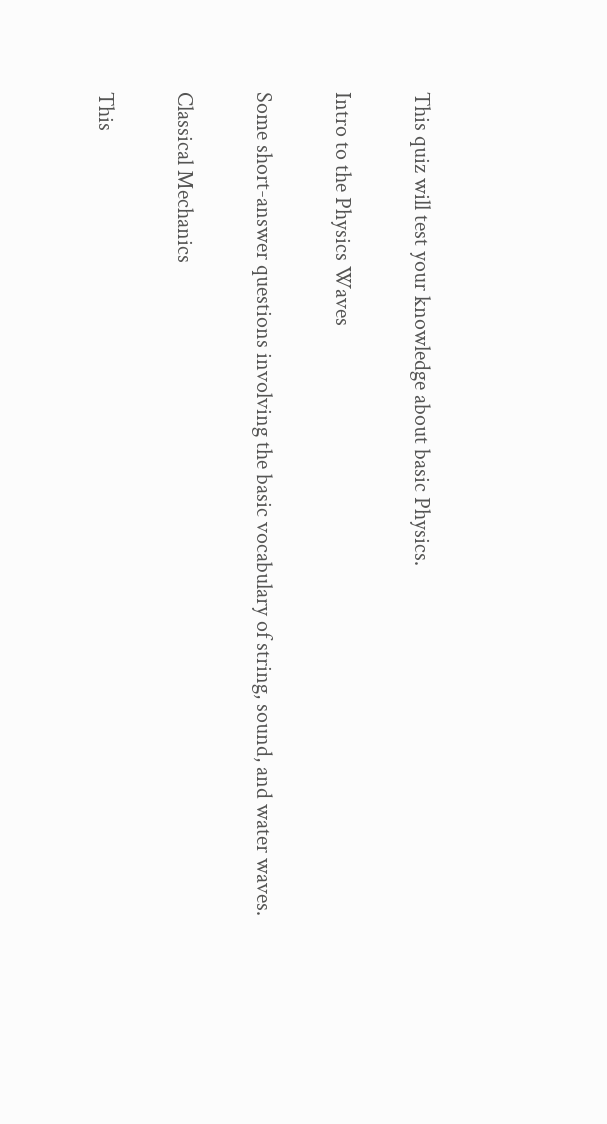This quiz will test your knowledge about basic Physics.

Intro to the Physics Waves

Some short-answer questions involving the basic vocabulary of string, sound, and water waves.

Classical Mechanics

This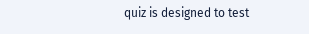quiz is designed to test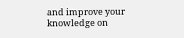and improve your knowledge on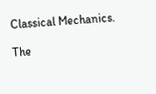Classical Mechanics.

The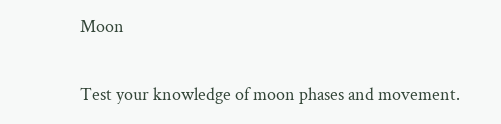Moon

Test your knowledge of moon phases and movement.